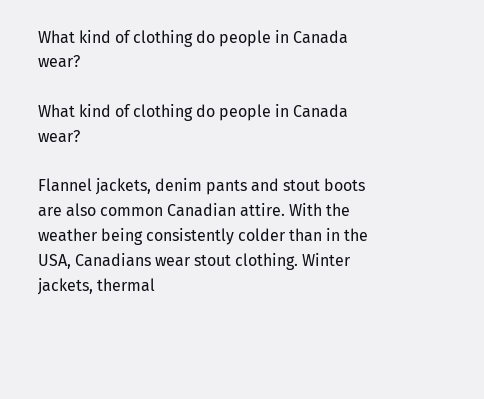What kind of clothing do people in Canada wear?

What kind of clothing do people in Canada wear?

Flannel jackets, denim pants and stout boots are also common Canadian attire. With the weather being consistently colder than in the USA, Canadians wear stout clothing. Winter jackets, thermal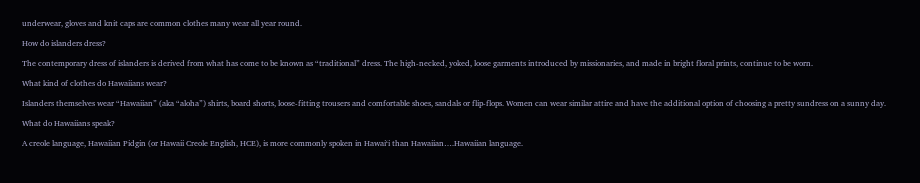underwear, gloves and knit caps are common clothes many wear all year round.

How do islanders dress?

The contemporary dress of islanders is derived from what has come to be known as “traditional” dress. The high-necked, yoked, loose garments introduced by missionaries, and made in bright floral prints, continue to be worn.

What kind of clothes do Hawaiians wear?

Islanders themselves wear “Hawaiian” (aka “aloha”) shirts, board shorts, loose-fitting trousers and comfortable shoes, sandals or flip-flops. Women can wear similar attire and have the additional option of choosing a pretty sundress on a sunny day.

What do Hawaiians speak?

A creole language, Hawaiian Pidgin (or Hawaii Creole English, HCE), is more commonly spoken in Hawaiʻi than Hawaiian….Hawaiian language.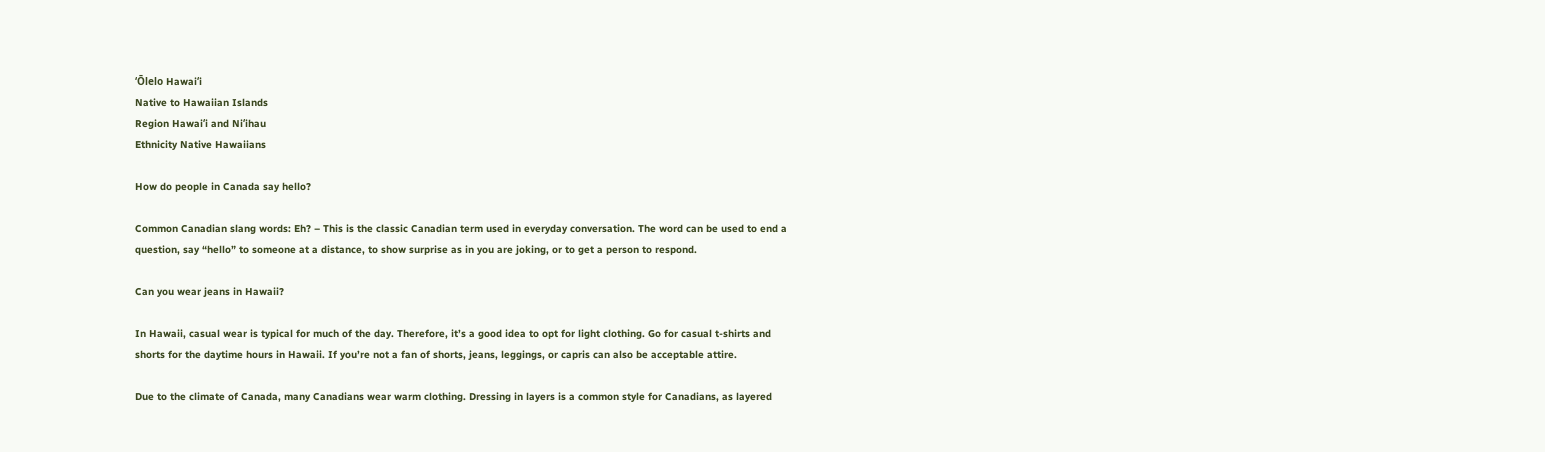ʻŌlelo Hawaiʻi
Native to Hawaiian Islands
Region Hawaiʻi and Niʻihau
Ethnicity Native Hawaiians

How do people in Canada say hello?

Common Canadian slang words: Eh? – This is the classic Canadian term used in everyday conversation. The word can be used to end a question, say “hello” to someone at a distance, to show surprise as in you are joking, or to get a person to respond.

Can you wear jeans in Hawaii?

In Hawaii, casual wear is typical for much of the day. Therefore, it’s a good idea to opt for light clothing. Go for casual t-shirts and shorts for the daytime hours in Hawaii. If you’re not a fan of shorts, jeans, leggings, or capris can also be acceptable attire.

Due to the climate of Canada, many Canadians wear warm clothing. Dressing in layers is a common style for Canadians, as layered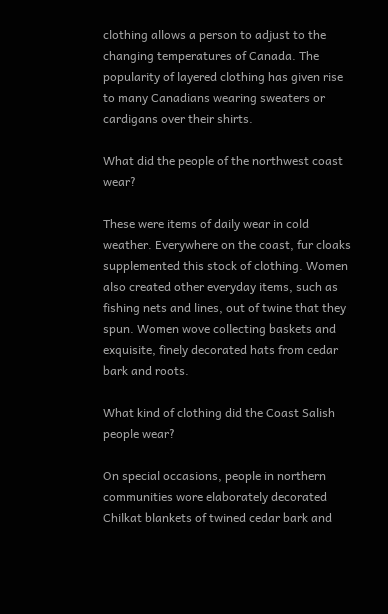clothing allows a person to adjust to the changing temperatures of Canada. The popularity of layered clothing has given rise to many Canadians wearing sweaters or cardigans over their shirts.

What did the people of the northwest coast wear?

These were items of daily wear in cold weather. Everywhere on the coast, fur cloaks supplemented this stock of clothing. Women also created other everyday items, such as fishing nets and lines, out of twine that they spun. Women wove collecting baskets and exquisite, finely decorated hats from cedar bark and roots.

What kind of clothing did the Coast Salish people wear?

On special occasions, people in northern communities wore elaborately decorated Chilkat blankets of twined cedar bark and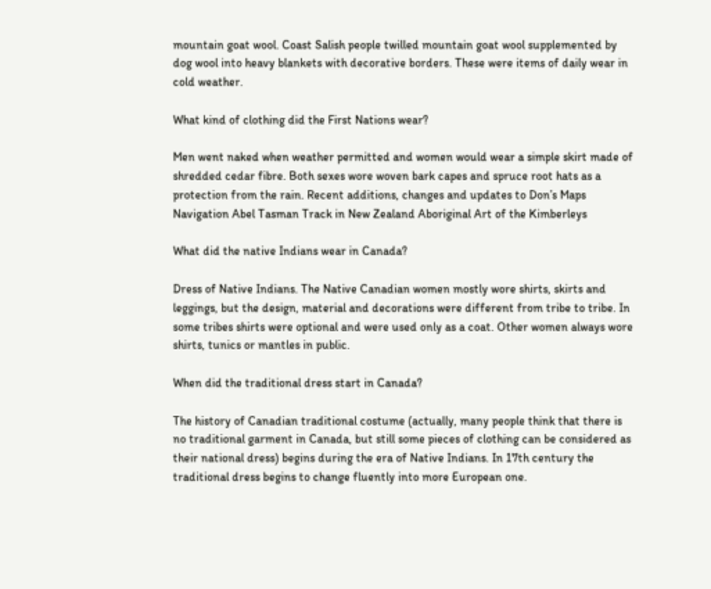mountain goat wool. Coast Salish people twilled mountain goat wool supplemented by dog wool into heavy blankets with decorative borders. These were items of daily wear in cold weather.

What kind of clothing did the First Nations wear?

Men went naked when weather permitted and women would wear a simple skirt made of shredded cedar fibre. Both sexes wore woven bark capes and spruce root hats as a protection from the rain. Recent additions, changes and updates to Don’s Maps Navigation Abel Tasman Track in New Zealand Aboriginal Art of the Kimberleys

What did the native Indians wear in Canada?

Dress of Native Indians. The Native Canadian women mostly wore shirts, skirts and leggings, but the design, material and decorations were different from tribe to tribe. In some tribes shirts were optional and were used only as a coat. Other women always wore shirts, tunics or mantles in public.

When did the traditional dress start in Canada?

The history of Canadian traditional costume (actually, many people think that there is no traditional garment in Canada, but still some pieces of clothing can be considered as their national dress) begins during the era of Native Indians. In 17th century the traditional dress begins to change fluently into more European one.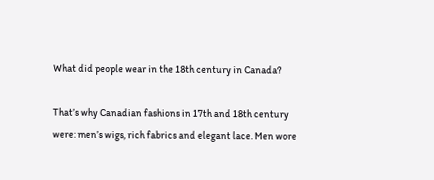What did people wear in the 18th century in Canada?

That’s why Canadian fashions in 17th and 18th century were: men’s wigs, rich fabrics and elegant lace. Men wore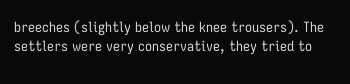breeches (slightly below the knee trousers). The settlers were very conservative, they tried to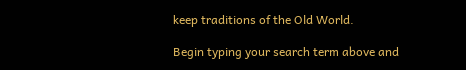keep traditions of the Old World.

Begin typing your search term above and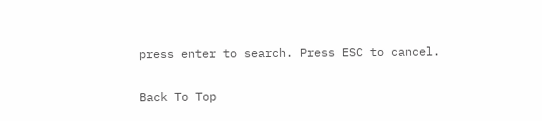press enter to search. Press ESC to cancel.

Back To Top